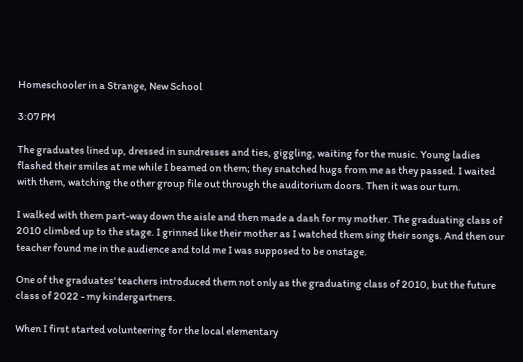Homeschooler in a Strange, New School

3:07 PM

The graduates lined up, dressed in sundresses and ties, giggling, waiting for the music. Young ladies flashed their smiles at me while I beamed on them; they snatched hugs from me as they passed. I waited with them, watching the other group file out through the auditorium doors. Then it was our turn.

I walked with them part-way down the aisle and then made a dash for my mother. The graduating class of 2010 climbed up to the stage. I grinned like their mother as I watched them sing their songs. And then our teacher found me in the audience and told me I was supposed to be onstage.

One of the graduates' teachers introduced them not only as the graduating class of 2010, but the future class of 2022 - my kindergartners.

When I first started volunteering for the local elementary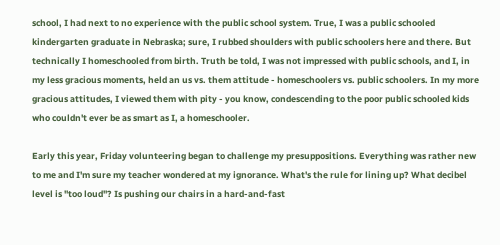school, I had next to no experience with the public school system. True, I was a public schooled kindergarten graduate in Nebraska; sure, I rubbed shoulders with public schoolers here and there. But technically I homeschooled from birth. Truth be told, I was not impressed with public schools, and I, in my less gracious moments, held an us vs. them attitude - homeschoolers vs. public schoolers. In my more gracious attitudes, I viewed them with pity - you know, condescending to the poor public schooled kids who couldn't ever be as smart as I, a homeschooler.

Early this year, Friday volunteering began to challenge my presuppositions. Everything was rather new to me and I'm sure my teacher wondered at my ignorance. What's the rule for lining up? What decibel level is "too loud"? Is pushing our chairs in a hard-and-fast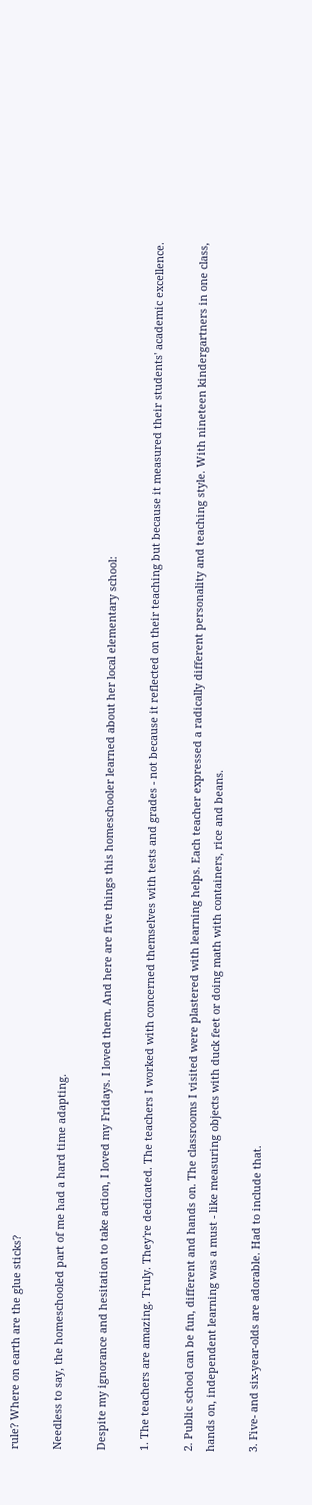rule? Where on earth are the glue sticks?

Needless to say, the homeschooled part of me had a hard time adapting.

Despite my ignorance and hesitation to take action, I loved my Fridays. I loved them. And here are five things this homeschooler learned about her local elementary school:

1. The teachers are amazing. Truly. They're dedicated. The teachers I worked with concerned themselves with tests and grades - not because it reflected on their teaching but because it measured their students' academic excellence.

2. Public school can be fun, different and hands on. The classrooms I visited were plastered with learning helps. Each teacher expressed a radically different personality and teaching style. With nineteen kindergartners in one class, hands on, independent learning was a must - like measuring objects with duck feet or doing math with containers, rice and beans.

3. Five- and six-year-olds are adorable. Had to include that.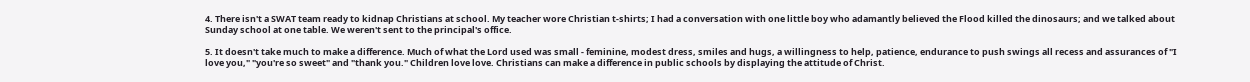4. There isn't a SWAT team ready to kidnap Christians at school. My teacher wore Christian t-shirts; I had a conversation with one little boy who adamantly believed the Flood killed the dinosaurs; and we talked about Sunday school at one table. We weren't sent to the principal's office.

5. It doesn't take much to make a difference. Much of what the Lord used was small - feminine, modest dress, smiles and hugs, a willingness to help, patience, endurance to push swings all recess and assurances of "I love you," "you're so sweet" and "thank you." Children love love. Christians can make a difference in public schools by displaying the attitude of Christ.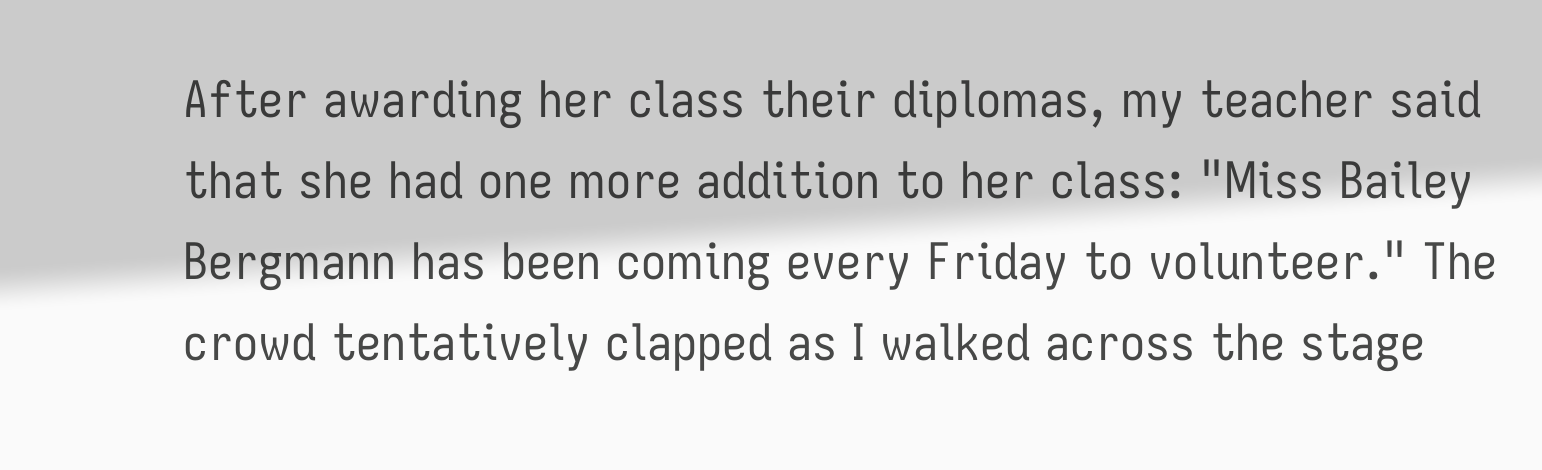After awarding her class their diplomas, my teacher said that she had one more addition to her class: "Miss Bailey Bergmann has been coming every Friday to volunteer." The crowd tentatively clapped as I walked across the stage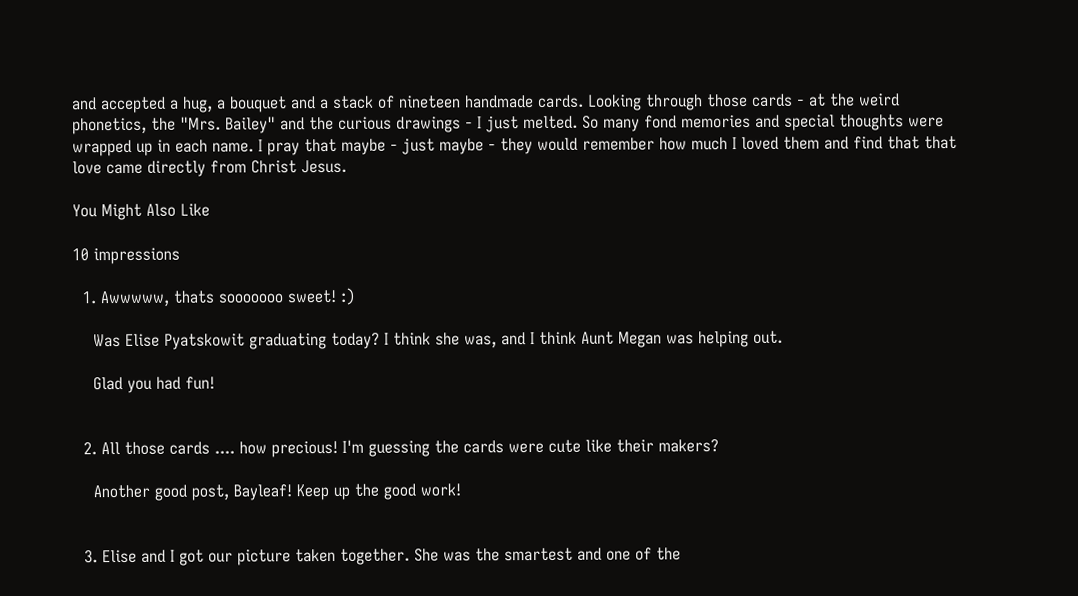and accepted a hug, a bouquet and a stack of nineteen handmade cards. Looking through those cards - at the weird phonetics, the "Mrs. Bailey" and the curious drawings - I just melted. So many fond memories and special thoughts were wrapped up in each name. I pray that maybe - just maybe - they would remember how much I loved them and find that that love came directly from Christ Jesus.

You Might Also Like

10 impressions

  1. Awwwww, thats sooooooo sweet! :)

    Was Elise Pyatskowit graduating today? I think she was, and I think Aunt Megan was helping out.

    Glad you had fun!


  2. All those cards .... how precious! I'm guessing the cards were cute like their makers?

    Another good post, Bayleaf! Keep up the good work!


  3. Elise and I got our picture taken together. She was the smartest and one of the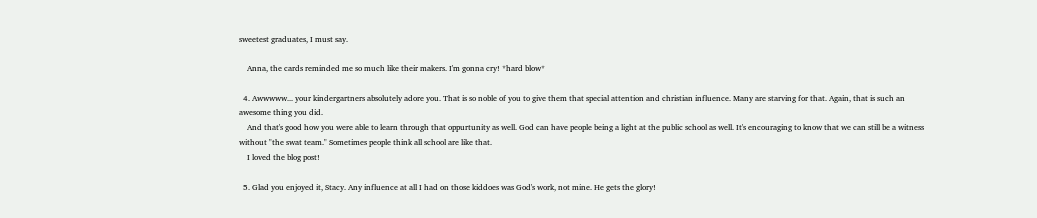sweetest graduates, I must say.

    Anna, the cards reminded me so much like their makers. I'm gonna cry! *hard blow*

  4. Awwwww... your kindergartners absolutely adore you. That is so noble of you to give them that special attention and christian influence. Many are starving for that. Again, that is such an awesome thing you did.
    And that's good how you were able to learn through that oppurtunity as well. God can have people being a light at the public school as well. It's encouraging to know that we can still be a witness without "the swat team." Sometimes people think all school are like that.
    I loved the blog post!

  5. Glad you enjoyed it, Stacy. Any influence at all I had on those kiddoes was God's work, not mine. He gets the glory!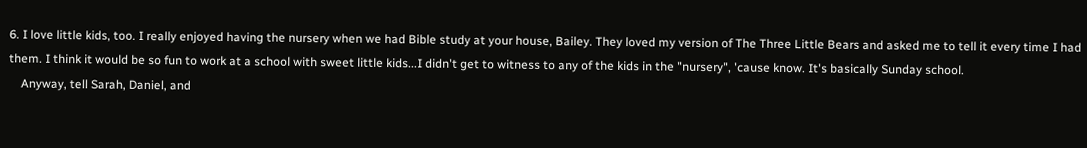6. I love little kids, too. I really enjoyed having the nursery when we had Bible study at your house, Bailey. They loved my version of The Three Little Bears and asked me to tell it every time I had them. I think it would be so fun to work at a school with sweet little kids...I didn't get to witness to any of the kids in the "nursery", 'cause know. It's basically Sunday school.
    Anyway, tell Sarah, Daniel, and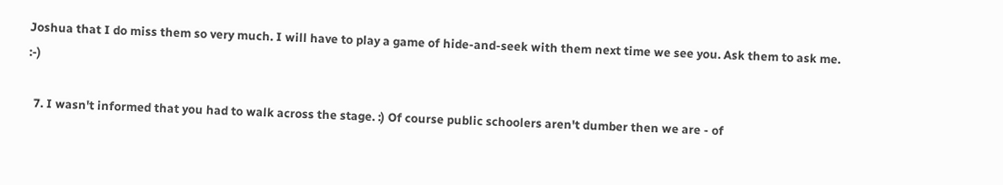Joshua that I do miss them so very much. I will have to play a game of hide-and-seek with them next time we see you. Ask them to ask me. :-)

  7. I wasn't informed that you had to walk across the stage. :) Of course public schoolers aren't dumber then we are - of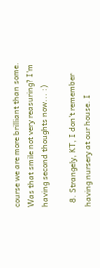course we are more brilliant than some. Was that smile not very reasuring? I'm having second thoughts now... :)

  8. Strangely, KT, I don't remember having nursery at our house. I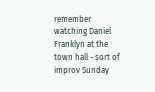remember watching Daniel Franklyn at the town hall - sort of improv Sunday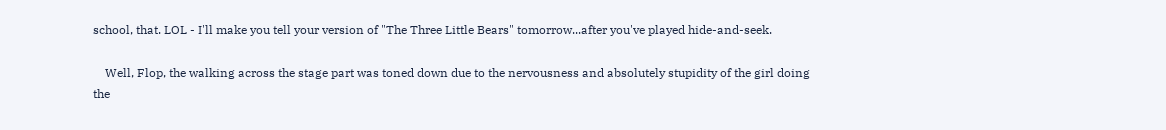school, that. LOL - I'll make you tell your version of "The Three Little Bears" tomorrow...after you've played hide-and-seek.

    Well, Flop, the walking across the stage part was toned down due to the nervousness and absolutely stupidity of the girl doing the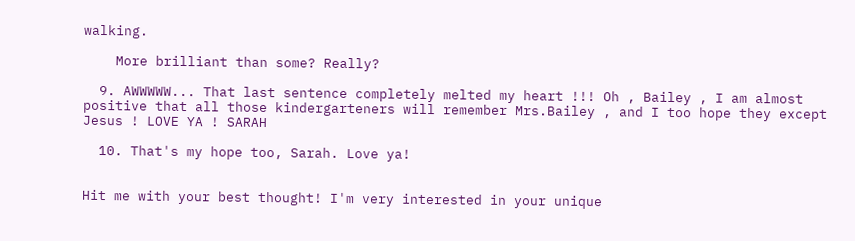walking.

    More brilliant than some? Really?

  9. AWWWWW... That last sentence completely melted my heart !!! Oh , Bailey , I am almost positive that all those kindergarteners will remember Mrs.Bailey , and I too hope they except Jesus ! LOVE YA ! SARAH

  10. That's my hope too, Sarah. Love ya!


Hit me with your best thought! I'm very interested in your unique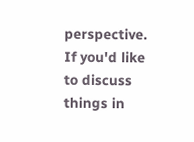perspective. If you'd like to discuss things in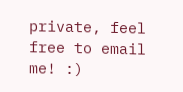private, feel free to email me! :)